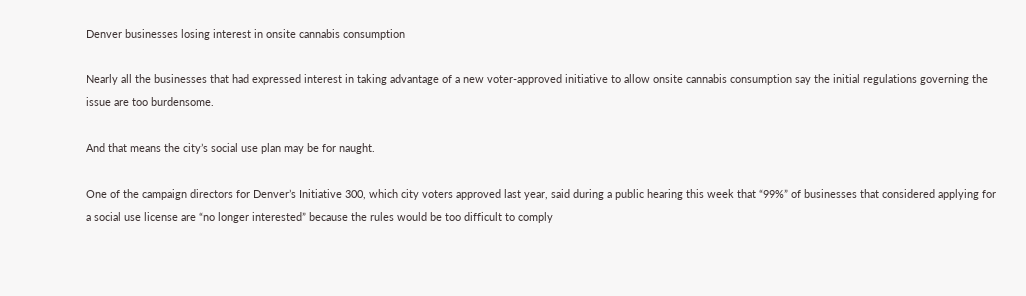Denver businesses losing interest in onsite cannabis consumption

Nearly all the businesses that had expressed interest in taking advantage of a new voter-approved initiative to allow onsite cannabis consumption say the initial regulations governing the issue are too burdensome.

And that means the city’s social use plan may be for naught.

One of the campaign directors for Denver’s Initiative 300, which city voters approved last year, said during a public hearing this week that “99%” of businesses that considered applying for a social use license are “no longer interested” because the rules would be too difficult to comply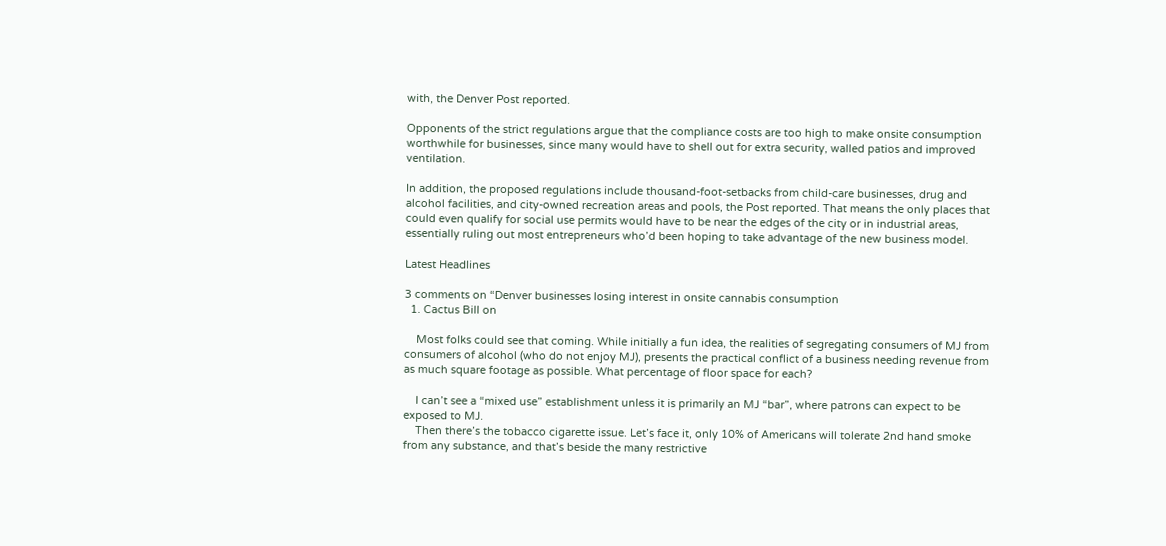with, the Denver Post reported.

Opponents of the strict regulations argue that the compliance costs are too high to make onsite consumption worthwhile for businesses, since many would have to shell out for extra security, walled patios and improved ventilation.

In addition, the proposed regulations include thousand-foot-setbacks from child-care businesses, drug and alcohol facilities, and city-owned recreation areas and pools, the Post reported. That means the only places that could even qualify for social use permits would have to be near the edges of the city or in industrial areas, essentially ruling out most entrepreneurs who’d been hoping to take advantage of the new business model.

Latest Headlines

3 comments on “Denver businesses losing interest in onsite cannabis consumption
  1. Cactus Bill on

    Most folks could see that coming. While initially a fun idea, the realities of segregating consumers of MJ from consumers of alcohol (who do not enjoy MJ), presents the practical conflict of a business needing revenue from as much square footage as possible. What percentage of floor space for each?

    I can’t see a “mixed use” establishment unless it is primarily an MJ “bar”, where patrons can expect to be exposed to MJ.
    Then there’s the tobacco cigarette issue. Let’s face it, only 10% of Americans will tolerate 2nd hand smoke from any substance, and that’s beside the many restrictive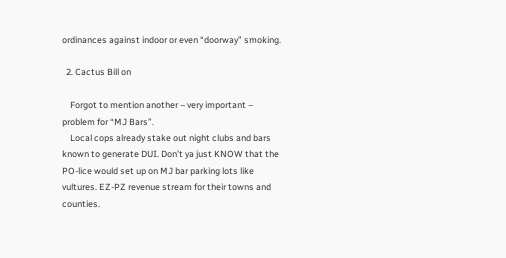ordinances against indoor or even “doorway” smoking.

  2. Cactus Bill on

    Forgot to mention another – very important – problem for “MJ Bars”.
    Local cops already stake out night clubs and bars known to generate DUI. Don’t ya just KNOW that the PO-lice would set up on MJ bar parking lots like vultures. EZ-PZ revenue stream for their towns and counties.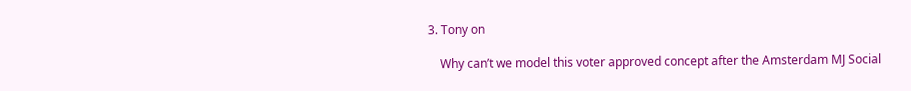3. Tony on

    Why can’t we model this voter approved concept after the Amsterdam MJ Social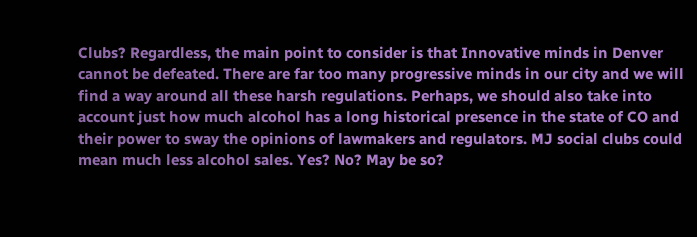Clubs? Regardless, the main point to consider is that Innovative minds in Denver cannot be defeated. There are far too many progressive minds in our city and we will find a way around all these harsh regulations. Perhaps, we should also take into account just how much alcohol has a long historical presence in the state of CO and their power to sway the opinions of lawmakers and regulators. MJ social clubs could mean much less alcohol sales. Yes? No? May be so?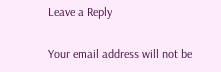Leave a Reply

Your email address will not be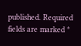published. Required fields are marked *